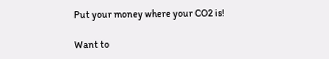Put your money where your CO2 is!

Want to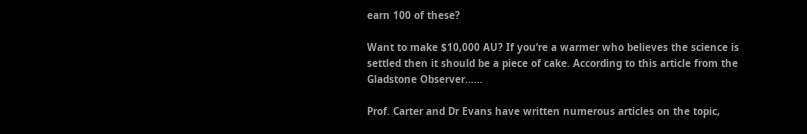earn 100 of these?

Want to make $10,000 AU? If you’re a warmer who believes the science is settled then it should be a piece of cake. According to this article from the Gladstone Observer……

Prof. Carter and Dr Evans have written numerous articles on the topic,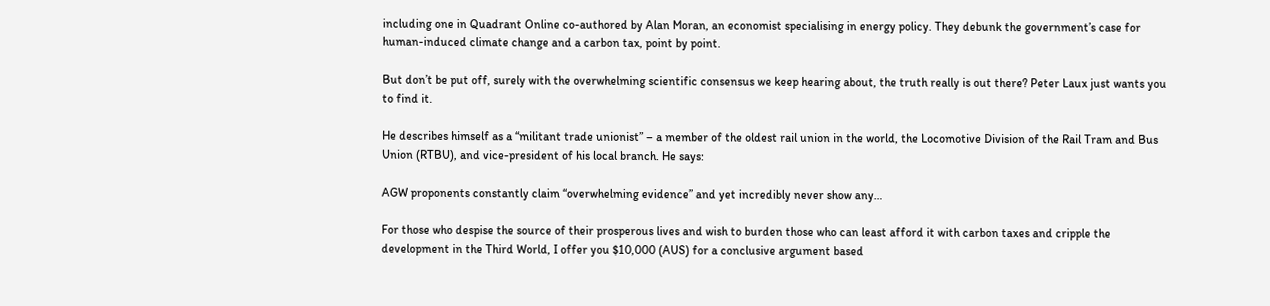including one in Quadrant Online co-authored by Alan Moran, an economist specialising in energy policy. They debunk the government’s case for human-induced climate change and a carbon tax, point by point.

But don’t be put off, surely with the overwhelming scientific consensus we keep hearing about, the truth really is out there? Peter Laux just wants you to find it.

He describes himself as a “militant trade unionist” – a member of the oldest rail union in the world, the Locomotive Division of the Rail Tram and Bus Union (RTBU), and vice-president of his local branch. He says:

AGW proponents constantly claim “overwhelming evidence” and yet incredibly never show any…

For those who despise the source of their prosperous lives and wish to burden those who can least afford it with carbon taxes and cripple the development in the Third World, I offer you $10,000 (AUS) for a conclusive argument based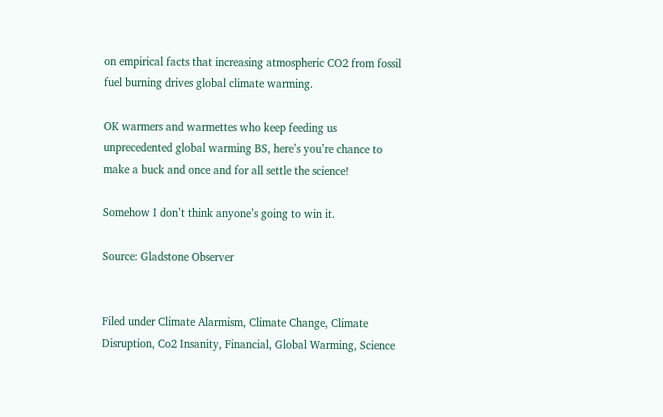on empirical facts that increasing atmospheric CO2 from fossil fuel burning drives global climate warming.

OK warmers and warmettes who keep feeding us unprecedented global warming BS, here’s you’re chance to make a buck and once and for all settle the science!

Somehow I don’t think anyone’s going to win it.

Source: Gladstone Observer


Filed under Climate Alarmism, Climate Change, Climate Disruption, Co2 Insanity, Financial, Global Warming, Science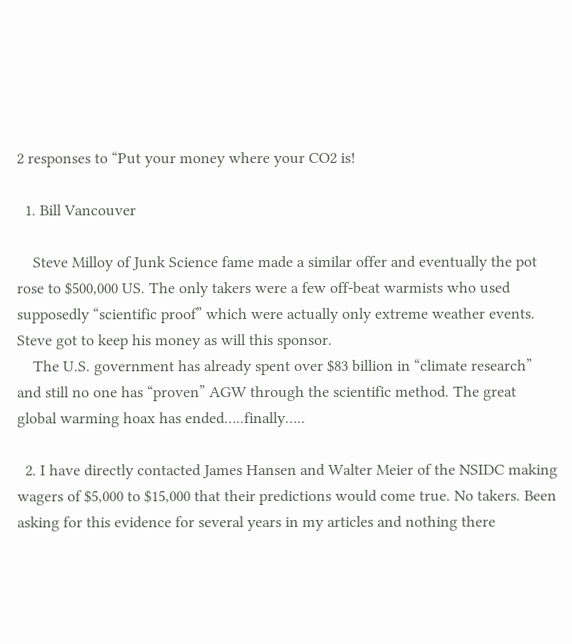2 responses to “Put your money where your CO2 is!

  1. Bill Vancouver

    Steve Milloy of Junk Science fame made a similar offer and eventually the pot rose to $500,000 US. The only takers were a few off-beat warmists who used supposedly “scientific proof” which were actually only extreme weather events. Steve got to keep his money as will this sponsor.
    The U.S. government has already spent over $83 billion in “climate research” and still no one has “proven” AGW through the scientific method. The great global warming hoax has ended…..finally…..

  2. I have directly contacted James Hansen and Walter Meier of the NSIDC making wagers of $5,000 to $15,000 that their predictions would come true. No takers. Been asking for this evidence for several years in my articles and nothing there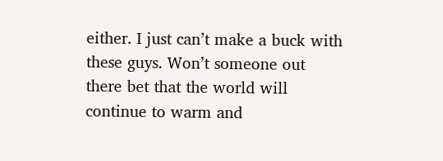either. I just can’t make a buck with these guys. Won’t someone out there bet that the world will continue to warm and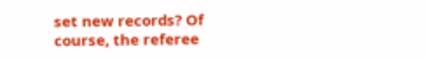set new records? Of course, the referee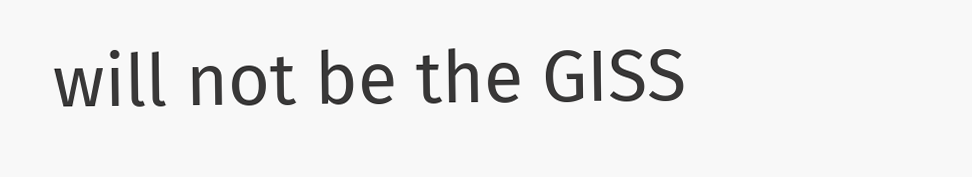will not be the GISS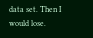data set. Then I would lose.